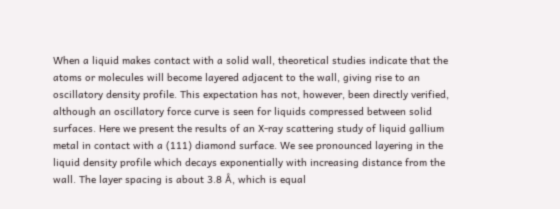When a liquid makes contact with a solid wall, theoretical studies indicate that the atoms or molecules will become layered adjacent to the wall, giving rise to an oscillatory density profile. This expectation has not, however, been directly verified, although an oscillatory force curve is seen for liquids compressed between solid surfaces. Here we present the results of an X-ray scattering study of liquid gallium metal in contact with a (111) diamond surface. We see pronounced layering in the liquid density profile which decays exponentially with increasing distance from the wall. The layer spacing is about 3.8 Å, which is equal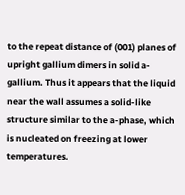to the repeat distance of (001) planes of upright gallium dimers in solid a-gallium. Thus it appears that the liquid near the wall assumes a solid-like structure similar to the a-phase, which is nucleated on freezing at lower temperatures.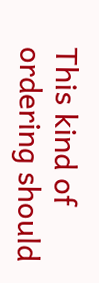This kind of ordering should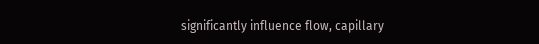significantly influence flow, capillary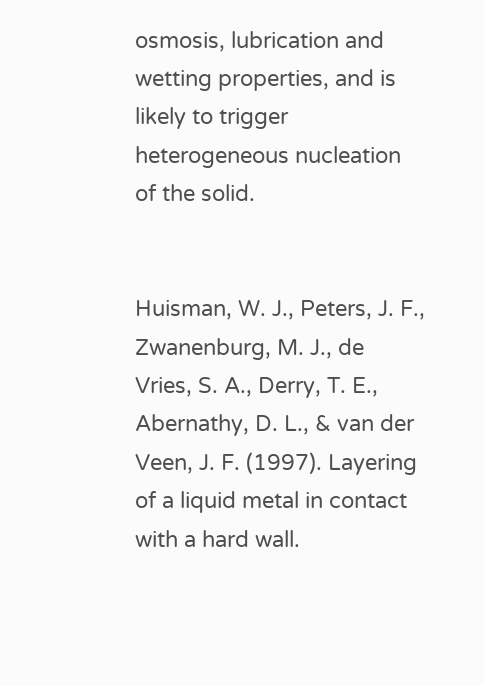osmosis, lubrication and wetting properties, and is likely to trigger heterogeneous nucleation of the solid.


Huisman, W. J., Peters, J. F., Zwanenburg, M. J., de Vries, S. A., Derry, T. E., Abernathy, D. L., & van der Veen, J. F. (1997). Layering of a liquid metal in contact with a hard wall.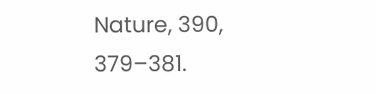Nature, 390, 379–381.